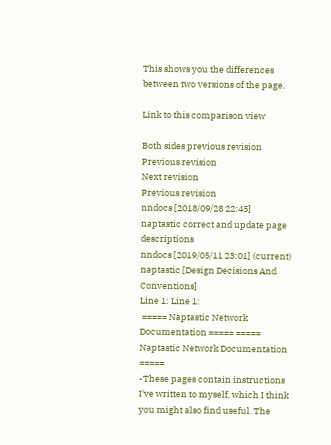This shows you the differences between two versions of the page.

Link to this comparison view

Both sides previous revision Previous revision
Next revision
Previous revision
nndocs [2018/09/28 22:45]
naptastic correct and update page descriptions
nndocs [2019/05/11 23:01] (current)
naptastic [Design Decisions And Conventions]
Line 1: Line 1:
 ===== Naptastic Network Documentation ===== ===== Naptastic Network Documentation =====
-These pages contain instructions I've written to myself, which I think you might also find useful. The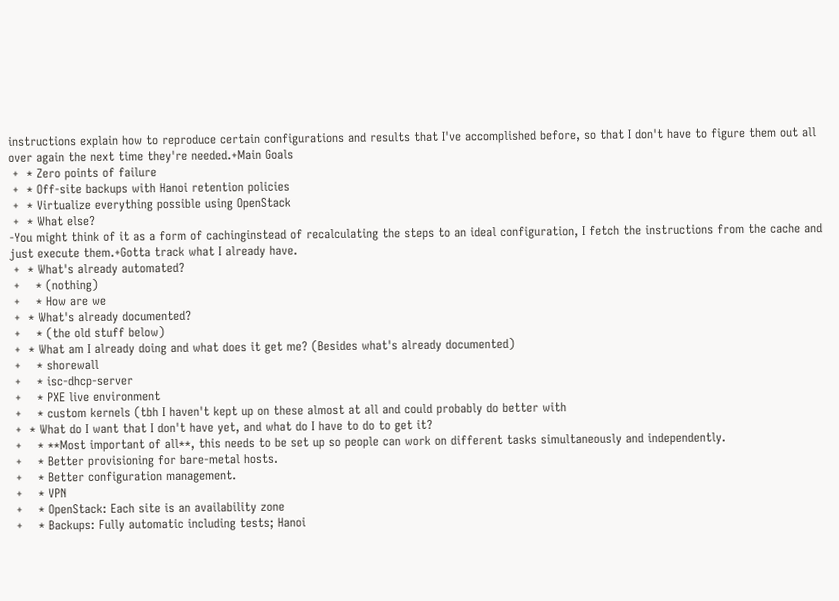instructions explain how to reproduce certain configurations and results that I've accomplished before, so that I don't have to figure them out all over again the next time they're needed.+Main Goals
 +  * Zero points of failure
 +  * Off-site backups with Hanoi retention policies
 +  * Virtualize everything possible using OpenStack
 +  * What else?
-You might think of it as a form of cachinginstead of recalculating the steps to an ideal configuration, I fetch the instructions from the cache and just execute them.+Gotta track what I already have.
 +  * What's already automated?
 +    * (nothing)
 +    * How are we
 +  * What's already documented?
 +    * (the old stuff below)
 +  * What am I already doing and what does it get me? (Besides what's already documented)
 +    * shorewall
 +    * isc-dhcp-server
 +    * PXE live environment
 +    * custom kernels (tbh I haven't kept up on these almost at all and could probably do better with
 +  * What do I want that I don't have yet, and what do I have to do to get it?
 +    * **Most important of all**, this needs to be set up so people can work on different tasks simultaneously and independently.
 +    * Better provisioning for bare-metal hosts.
 +    * Better configuration management.
 +    * VPN
 +    * OpenStack: Each site is an availability zone
 +    * Backups: Fully automatic including tests; Hanoi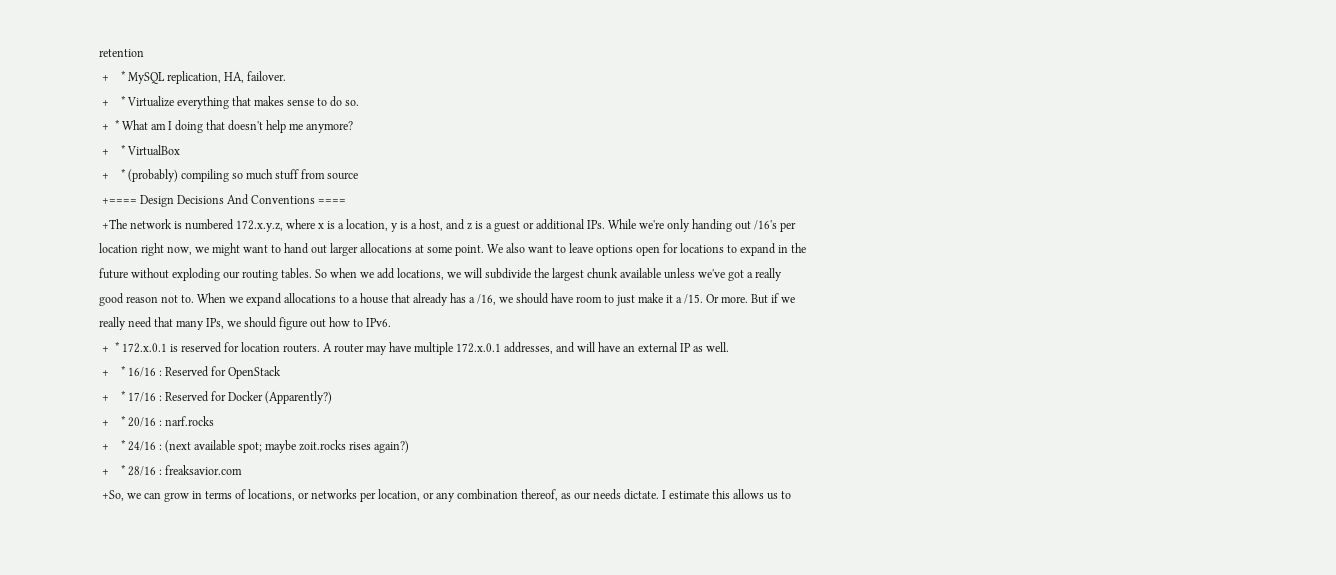retention
 +    * MySQL replication, HA, failover.
 +    * Virtualize everything that makes sense to do so.
 +  * What am I doing that doesn't help me anymore?
 +    * VirtualBox
 +    * (probably) compiling so much stuff from source
 +==== Design Decisions And Conventions ====
 +The network is numbered 172.x.y.z, where x is a location, y is a host, and z is a guest or additional IPs. While we're only handing out /16's per location right now, we might want to hand out larger allocations at some point. We also want to leave options open for locations to expand in the future without exploding our routing tables. So when we add locations, we will subdivide the largest chunk available unless we've got a really good reason not to. When we expand allocations to a house that already has a /16, we should have room to just make it a /15. Or more. But if we really need that many IPs, we should figure out how to IPv6.
 +  * 172.x.0.1 is reserved for location routers. A router may have multiple 172.x.0.1 addresses, and will have an external IP as well.
 +    * 16/16 : Reserved for OpenStack
 +    * 17/16 : Reserved for Docker (Apparently?)
 +    * 20/16 : narf.rocks
 +    * 24/16 : (next available spot; maybe zoit.rocks rises again?)
 +    * 28/16 : freaksavior.com
 +So, we can grow in terms of locations, or networks per location, or any combination thereof, as our needs dictate. I estimate this allows us to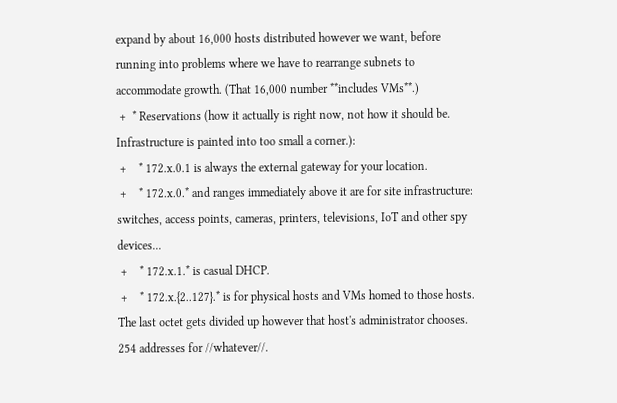expand by about 16,000 hosts distributed however we want, before running into problems where we have to rearrange subnets to accommodate growth. (That 16,000 number **includes VMs**.)
 +  * Reservations (how it actually is right now, not how it should be. Infrastructure is painted into too small a corner.):
 +    * 172.x.0.1 is always the external gateway for your location.
 +    * 172.x.0.* and ranges immediately above it are for site infrastructure: switches, access points, cameras, printers, televisions, IoT and other spy devices...
 +    * 172.x.1.* is casual DHCP.
 +    * 172.x.{2..127}.* is for physical hosts and VMs homed to those hosts. The last octet gets divided up however that host's administrator chooses. 254 addresses for //whatever//.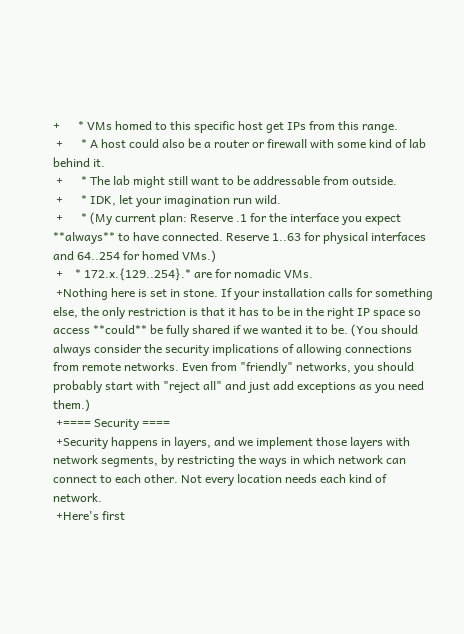+      * VMs homed to this specific host get IPs from this range.
 +      * A host could also be a router or firewall with some kind of lab behind it.
 +      * The lab might still want to be addressable from outside.
 +      * IDK, let your imagination run wild.
 +      * (My current plan: Reserve .1 for the interface you expect **always** to have connected. Reserve 1..63 for physical interfaces and 64..254 for homed VMs.)
 +    * 172.x.{129..254}.* are for nomadic VMs.
 +Nothing here is set in stone. If your installation calls for something else, the only restriction is that it has to be in the right IP space so access **could** be fully shared if we wanted it to be. (You should always consider the security implications of allowing connections from remote networks. Even from "friendly" networks, you should probably start with "reject all" and just add exceptions as you need them.)
 +==== Security ====
 +Security happens in layers, and we implement those layers with network segments, by restricting the ways in which network can connect to each other. Not every location needs each kind of network.
 +Here's first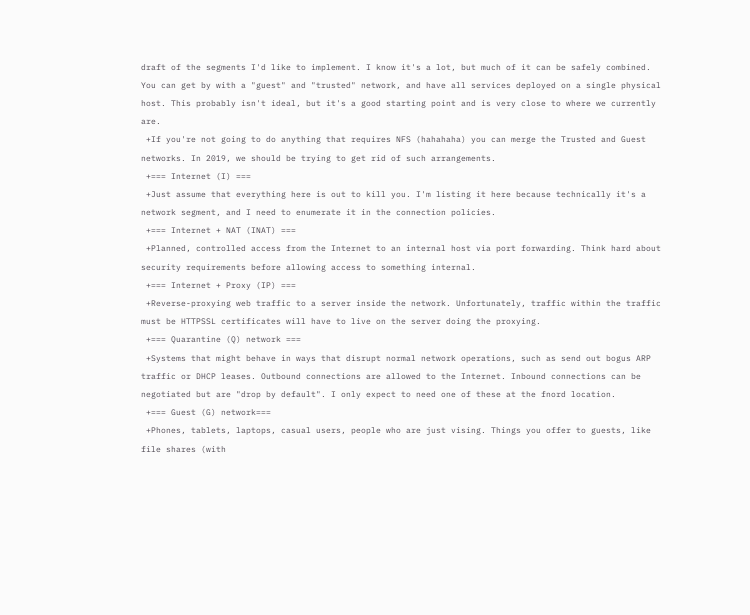draft of the segments I'd like to implement. I know it's a lot, but much of it can be safely combined. You can get by with a "guest" and "trusted" network, and have all services deployed on a single physical host. This probably isn't ideal, but it's a good starting point and is very close to where we currently are.
 +If you're not going to do anything that requires NFS (hahahaha) you can merge the Trusted and Guest networks. In 2019, we should be trying to get rid of such arrangements.
 +=== Internet (I) ===
 +Just assume that everything here is out to kill you. I'm listing it here because technically it's a network segment, and I need to enumerate it in the connection policies.
 +=== Internet + NAT (INAT) ===
 +Planned, controlled access from the Internet to an internal host via port forwarding. Think hard about security requirements before allowing access to something internal.
 +=== Internet + Proxy (IP) ===
 +Reverse-proxying web traffic to a server inside the network. Unfortunately, traffic within the traffic must be HTTPSSL certificates will have to live on the server doing the proxying.
 +=== Quarantine (Q) network ===
 +Systems that might behave in ways that disrupt normal network operations, such as send out bogus ARP traffic or DHCP leases. Outbound connections are allowed to the Internet. Inbound connections can be negotiated but are "drop by default". I only expect to need one of these at the fnord location.
 +=== Guest (G) network===
 +Phones, tablets, laptops, casual users, people who are just vising. Things you offer to guests, like file shares (with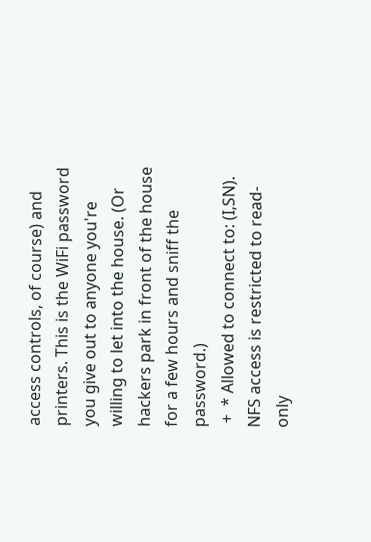access controls, of course) and printers. This is the WiFi password you give out to anyone you're willing to let into the house. (Or hackers park in front of the house for a few hours and sniff the password.)
 +  * Allowed to connect to: (I,SN). NFS access is restricted to read-only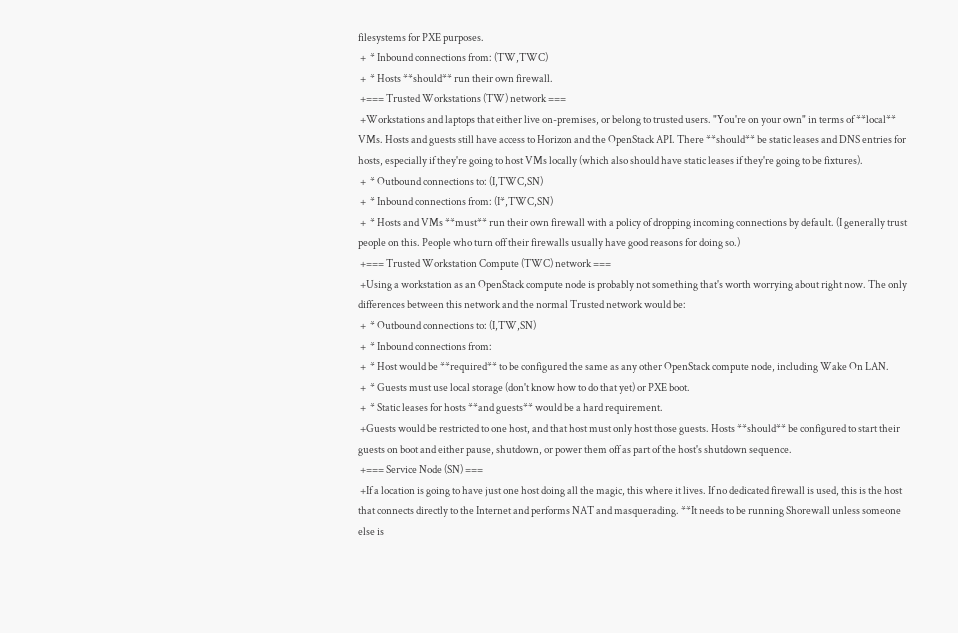filesystems for PXE purposes.
 +  * Inbound connections from: (TW,TWC)
 +  * Hosts **should** run their own firewall.
 +=== Trusted Workstations (TW) network ===
 +Workstations and laptops that either live on-premises, or belong to trusted users. "You're on your own" in terms of **local** VMs. Hosts and guests still have access to Horizon and the OpenStack API. There **should** be static leases and DNS entries for hosts, especially if they're going to host VMs locally (which also should have static leases if they're going to be fixtures).
 +  * Outbound connections to: (I,TWC,SN)
 +  * Inbound connections from: (I*,TWC,SN)
 +  * Hosts and VMs **must** run their own firewall with a policy of dropping incoming connections by default. (I generally trust people on this. People who turn off their firewalls usually have good reasons for doing so.)
 +=== Trusted Workstation Compute (TWC) network ===
 +Using a workstation as an OpenStack compute node is probably not something that's worth worrying about right now. The only differences between this network and the normal Trusted network would be:
 +  * Outbound connections to: (I,TW,SN)
 +  * Inbound connections from:
 +  * Host would be **required** to be configured the same as any other OpenStack compute node, including Wake On LAN.
 +  * Guests must use local storage (don't know how to do that yet) or PXE boot.
 +  * Static leases for hosts **and guests** would be a hard requirement.
 +Guests would be restricted to one host, and that host must only host those guests. Hosts **should** be configured to start their guests on boot and either pause, shutdown, or power them off as part of the host's shutdown sequence.
 +=== Service Node (SN) ===
 +If a location is going to have just one host doing all the magic, this where it lives. If no dedicated firewall is used, this is the host that connects directly to the Internet and performs NAT and masquerading. **It needs to be running Shorewall unless someone else is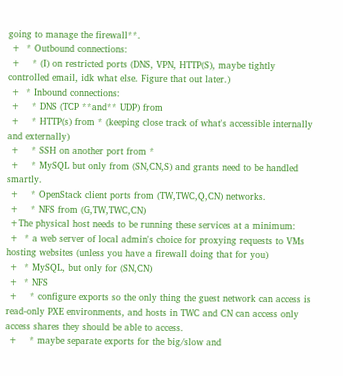going to manage the firewall**.
 +  * Outbound connections:
 +    * (I) on restricted ports (DNS, VPN, HTTP(S), maybe tightly controlled email, idk what else. Figure that out later.)
 +  * Inbound connections:
 +    * DNS (TCP **and** UDP) from
 +    * HTTP(s) from * (keeping close track of what's accessible internally and externally)
 +    * SSH on another port from *
 +    * MySQL but only from (SN,CN,S) and grants need to be handled smartly.
 +    * OpenStack client ports from (TW,TWC,Q,CN) networks.
 +    * NFS from (G,TW,TWC,CN)
 +The physical host needs to be running these services at a minimum:
 +  * a web server of local admin's choice for proxying requests to VMs hosting websites (unless you have a firewall doing that for you)
 +  * MySQL, but only for (SN,CN)
 +  * NFS
 +    * configure exports so the only thing the guest network can access is read-only PXE environments, and hosts in TWC and CN can access only access shares they should be able to access.
 +    * maybe separate exports for the big/slow and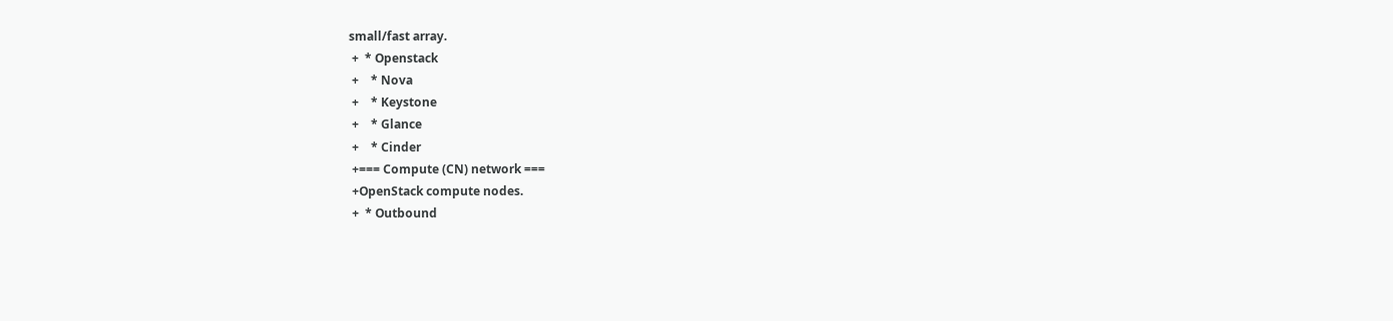small/fast array.
 +  * Openstack
 +    * Nova
 +    * Keystone
 +    * Glance
 +    * Cinder
 +=== Compute (CN) network ===
 +OpenStack compute nodes.
 +  * Outbound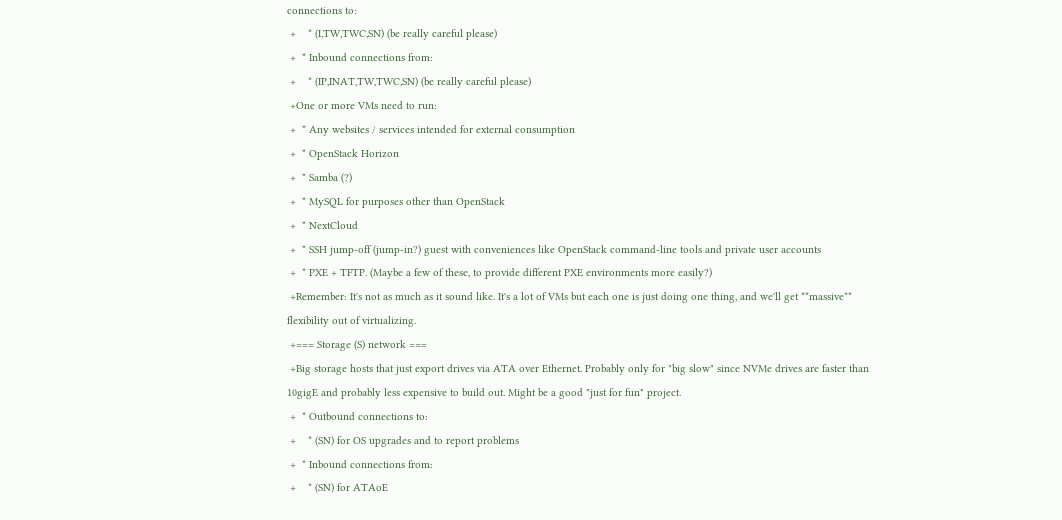connections to:
 +    * (I,TW,TWC,SN) (be really careful please)
 +  * Inbound connections from:
 +    * (IP,INAT,TW,TWC,SN) (be really careful please)
 +One or more VMs need to run:
 +  * Any websites / services intended for external consumption
 +  * OpenStack Horizon
 +  * Samba (?)
 +  * MySQL for purposes other than OpenStack
 +  * NextCloud
 +  * SSH jump-off (jump-in?) guest with conveniences like OpenStack command-line tools and private user accounts
 +  * PXE + TFTP. (Maybe a few of these, to provide different PXE environments more easily?)
 +Remember: It's not as much as it sound like. It's a lot of VMs but each one is just doing one thing, and we'll get **massive** flexibility out of virtualizing.
 +=== Storage (S) network ===
 +Big storage hosts that just export drives via ATA over Ethernet. Probably only for "big slow" since NVMe drives are faster than 10gigE and probably less expensive to build out. Might be a good "just for fun" project.
 +  * Outbound connections to:
 +    * (SN) for OS upgrades and to report problems
 +  * Inbound connections from:
 +    * (SN) for ATAoE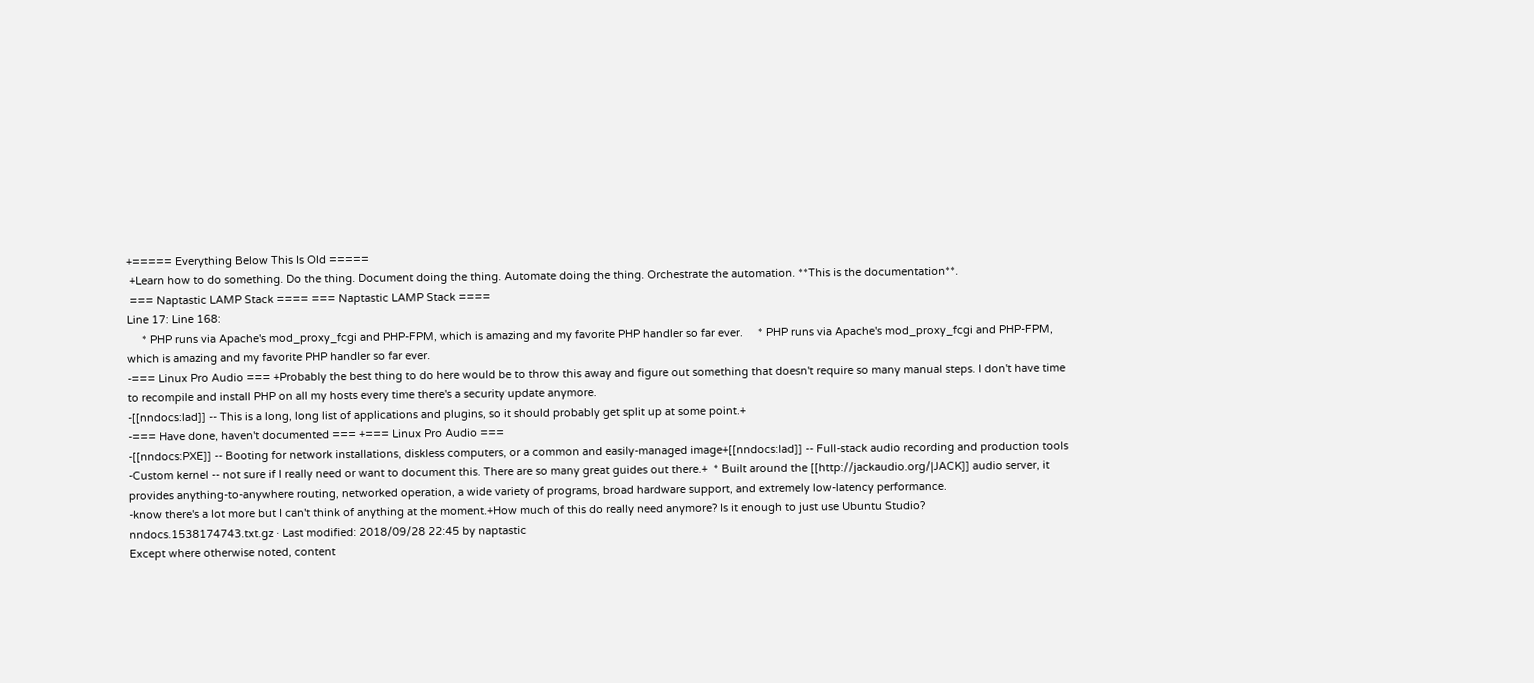+===== Everything Below This Is Old =====
 +Learn how to do something. Do the thing. Document doing the thing. Automate doing the thing. Orchestrate the automation. **This is the documentation**.
 === Naptastic LAMP Stack ==== === Naptastic LAMP Stack ====
Line 17: Line 168:
     * PHP runs via Apache's mod_proxy_fcgi and PHP-FPM, which is amazing and my favorite PHP handler so far ever.     * PHP runs via Apache's mod_proxy_fcgi and PHP-FPM, which is amazing and my favorite PHP handler so far ever.
-=== Linux Pro Audio === +Probably the best thing to do here would be to throw this away and figure out something that doesn't require so many manual steps. I don't have time to recompile and install PHP on all my hosts every time there's a security update anymore.
-[[nndocs:lad]] -- This is a long, long list of applications and plugins, so it should probably get split up at some point.+
-=== Have done, haven't documented === +=== Linux Pro Audio ===
-[[nndocs:PXE]] -- Booting for network installations, diskless computers, or a common and easily-managed image+[[nndocs:lad]] -- Full-stack audio recording and production tools
-Custom kernel -- not sure if I really need or want to document this. There are so many great guides out there.+  * Built around the [[http://jackaudio.org/|JACK]] audio server, it provides anything-to-anywhere routing, networked operation, a wide variety of programs, broad hardware support, and extremely low-latency performance.
-know there's a lot more but I can't think of anything at the moment.+How much of this do really need anymore? Is it enough to just use Ubuntu Studio?
nndocs.1538174743.txt.gz · Last modified: 2018/09/28 22:45 by naptastic
Except where otherwise noted, content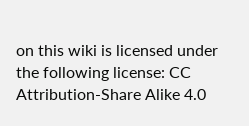on this wiki is licensed under the following license: CC Attribution-Share Alike 4.0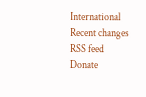International
Recent changes RSS feed Donate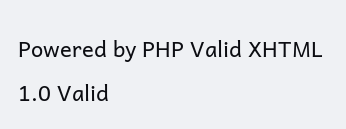Powered by PHP Valid XHTML 1.0 Valid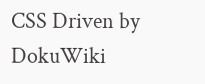CSS Driven by DokuWiki